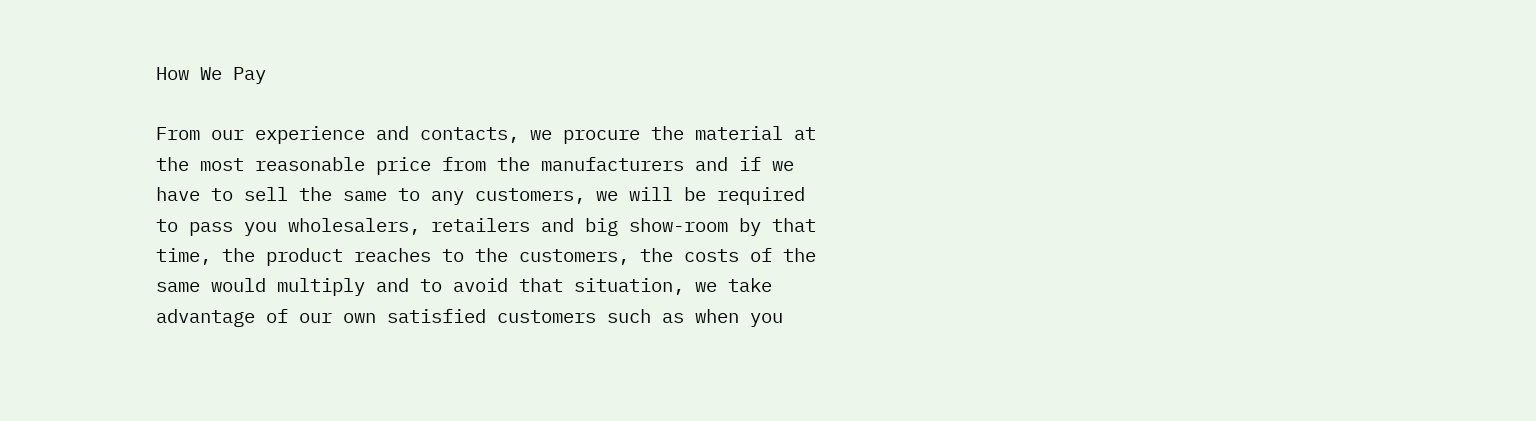How We Pay

From our experience and contacts, we procure the material at the most reasonable price from the manufacturers and if we have to sell the same to any customers, we will be required to pass you wholesalers, retailers and big show-room by that time, the product reaches to the customers, the costs of the same would multiply and to avoid that situation, we take advantage of our own satisfied customers such as when you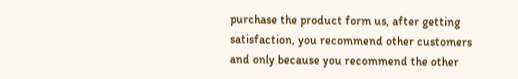purchase the product form us, after getting satisfaction, you recommend other customers and only because you recommend the other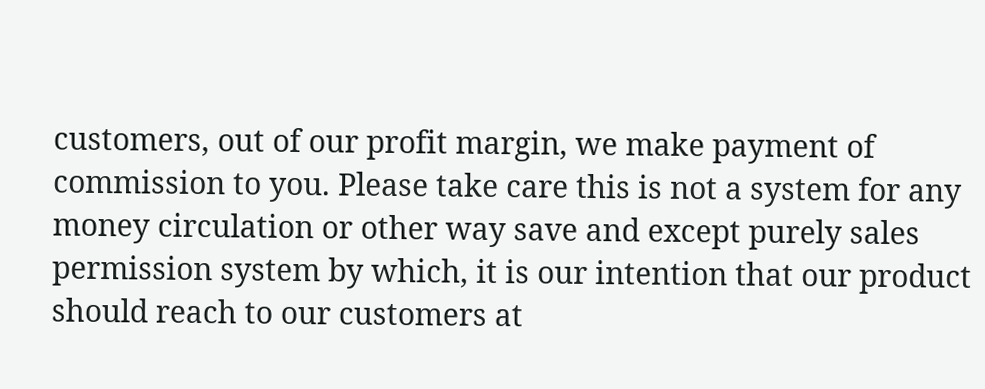customers, out of our profit margin, we make payment of commission to you. Please take care this is not a system for any money circulation or other way save and except purely sales permission system by which, it is our intention that our product should reach to our customers at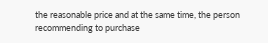the reasonable price and at the same time, the person recommending to purchase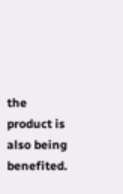the product is also being benefited.